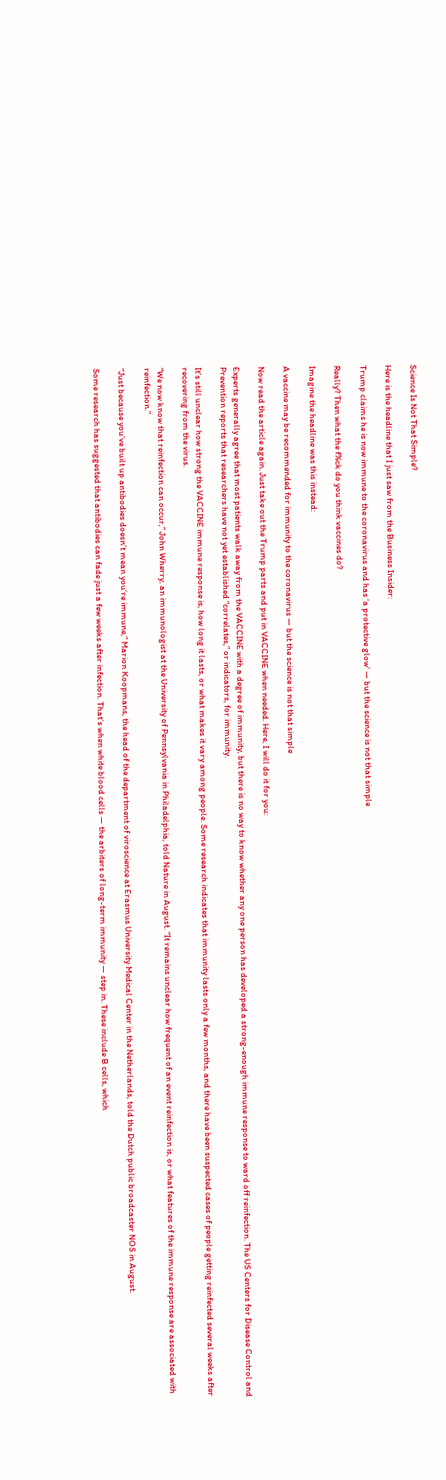Science Is Not That Simple?

Here is the headline that I just saw from the Business Insider:

Trump claims he is now immune to the coronavirus and has ‘a protective glow’ — but the science is not that simple

Really? Then what the f%ck do you think vaccines do?

Imagine the headline was this instead:

A vaccine may be recommended for immunity to the coronavirus — but the science is not that simple

Now read the article again. Just take out the Trump parts and put in VACCINE when needed. Here, I will do it for you:

Experts generally agree that most patients walk away from the VACCINE with a degree of immunity, but there is no way to know whether any one person has developed a strong-enough immune response to ward off reinfection. The US Centers for Disease Control and Prevention reports that researchers have not yet established “correlates,” or indicators, for immunity.

It’s still unclear how strong the VACCINE immune response is, how long it lasts, or what makes it vary among people. Some research indicates that immunity lasts only a few months, and there have been suspected cases of people getting reinfected several weeks after recovering from the virus.

“We now know that reinfection can occur,” John Wherry, an immunologist at the University of Pennsylvania in Philadelphia, told Nature in August. “It remains unclear how frequent of an event reinfection is, or what features of the immune response are associated with reinfection.”

“Just because you’ve built up antibodies doesn’t mean you’re immune,” Marion Koopmans, the head of the department of viroscience at Erasmus University Medical Center in the Netherlands, told the Dutch public broadcaster NOS in August.

Some research has suggested that antibodies can fade just a few weeks after infection. That’s when white blood cells — the arbiters of long-term immunity — step in. These include B cells, which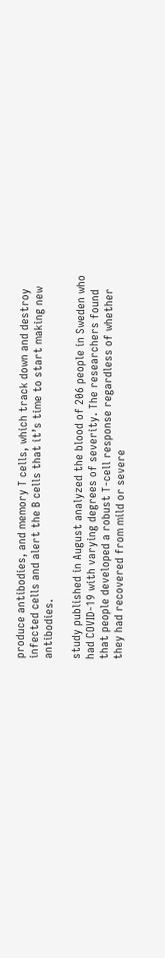produce antibodies, and memory T cells, which track down and destroy infected cells and alert the B cells that it’s time to start making new antibodies.

study published in August analyzed the blood of 206 people in Sweden who had COVID-19 with varying degrees of severity. The researchers found that people developed a robust T-cell response regardless of whether they had recovered from mild or severe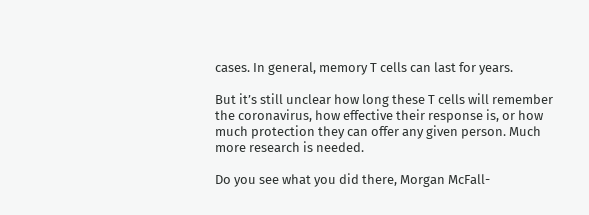cases. In general, memory T cells can last for years.

But it’s still unclear how long these T cells will remember the coronavirus, how effective their response is, or how much protection they can offer any given person. Much more research is needed.

Do you see what you did there, Morgan McFall-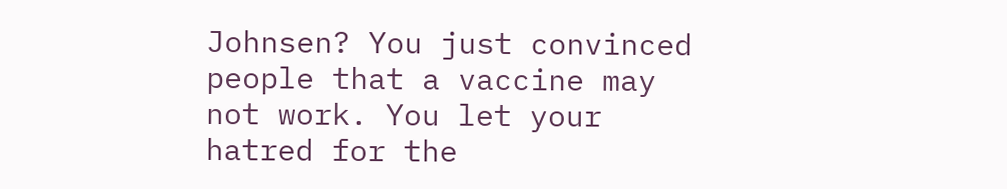Johnsen? You just convinced people that a vaccine may not work. You let your hatred for the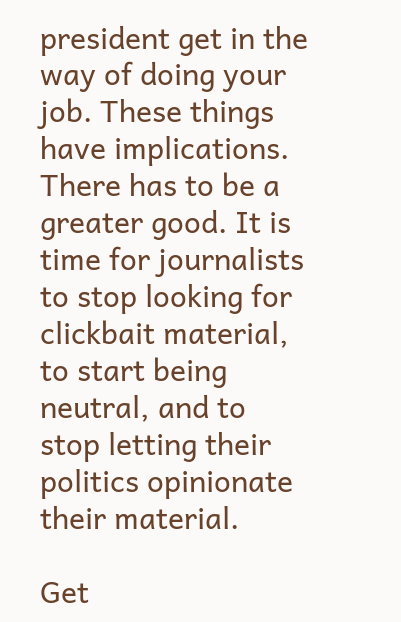president get in the way of doing your job. These things have implications. There has to be a greater good. It is time for journalists to stop looking for clickbait material, to start being neutral, and to stop letting their politics opinionate their material.

Get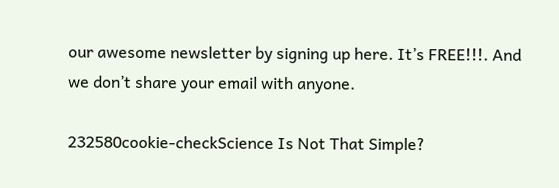our awesome newsletter by signing up here. It’s FREE!!!. And we don’t share your email with anyone.

232580cookie-checkScience Is Not That Simple?